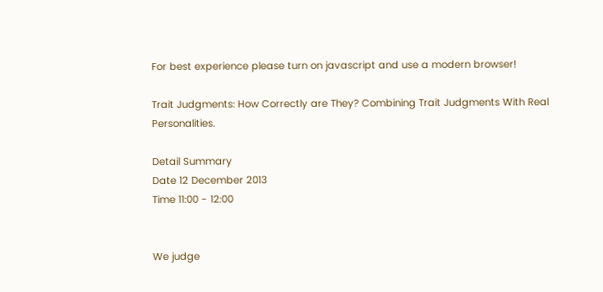For best experience please turn on javascript and use a modern browser!

Trait Judgments: How Correctly are They? Combining Trait Judgments With Real Personalities.

Detail Summary
Date 12 December 2013
Time 11:00 - 12:00


We judge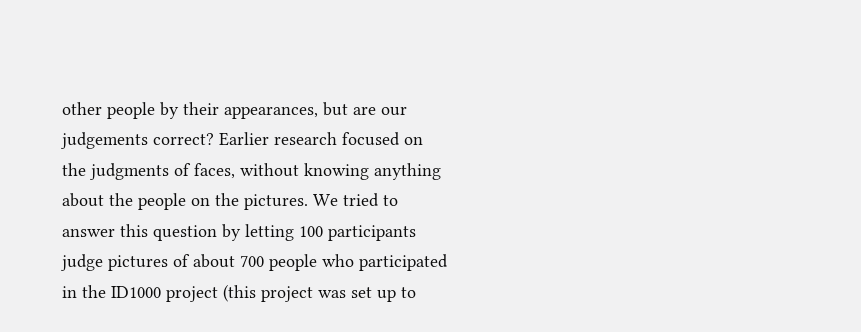other people by their appearances, but are our judgements correct? Earlier research focused on the judgments of faces, without knowing anything about the people on the pictures. We tried to answer this question by letting 100 participants judge pictures of about 700 people who participated in the ID1000 project (this project was set up to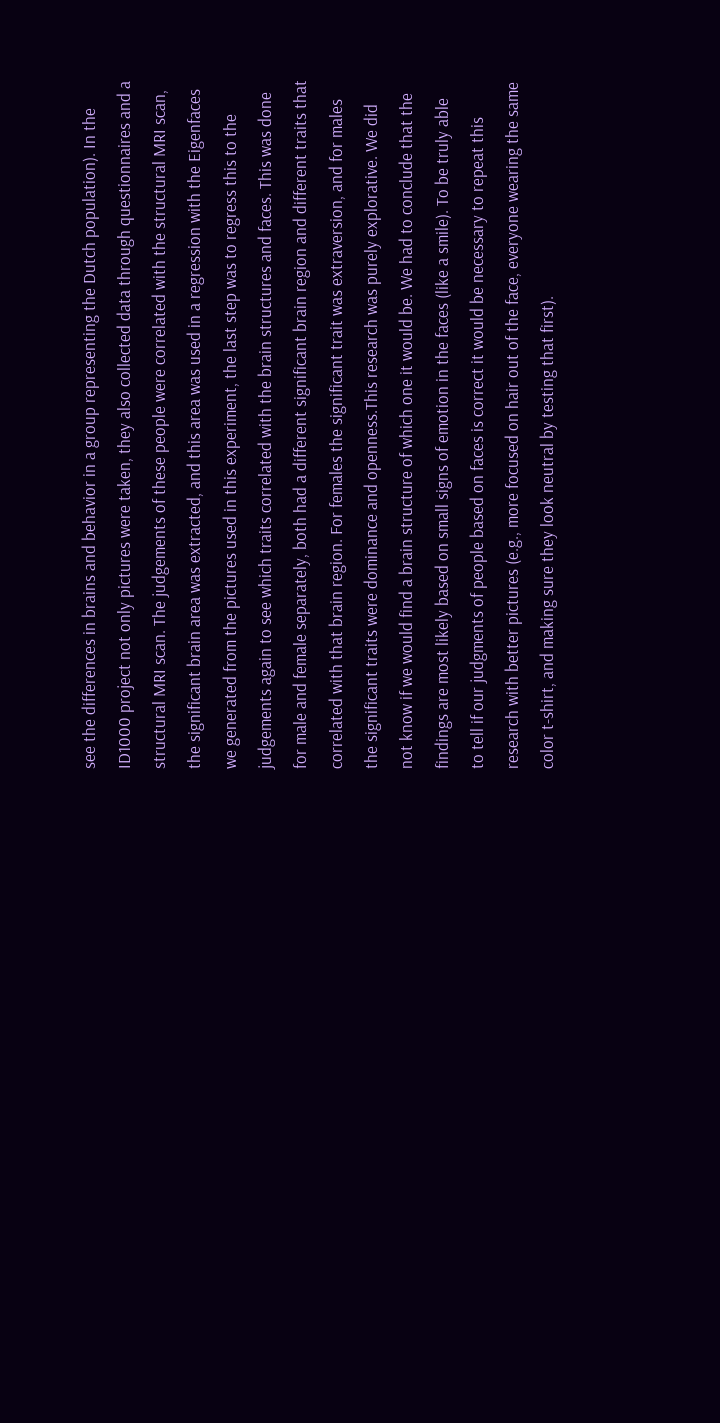see the differences in brains and behavior in a group representing the Dutch population). In the ID1000 project not only pictures were taken, they also collected data through questionnaires and a structural MRI scan. The judgements of these people were correlated with the structural MRI scan, the significant brain area was extracted, and this area was used in a regression with the Eigenfaces we generated from the pictures used in this experiment, the last step was to regress this to the judgements again to see which traits correlated with the brain structures and faces. This was done for male and female separately, both had a different significant brain region and different traits that correlated with that brain region. For females the significant trait was extraversion, and for males the significant traits were dominance and openness.This research was purely explorative. We did not know if we would find a brain structure of which one it would be. We had to conclude that the findings are most likely based on small signs of emotion in the faces (like a smile). To be truly able to tell if our judgments of people based on faces is correct it would be necessary to repeat this research with better pictures (e.g., more focused on hair out of the face, everyone wearing the same color t-shirt, and making sure they look neutral by testing that first).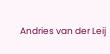Andries van der Leij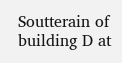Soutterain of building D at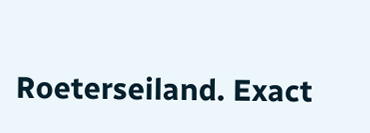Roeterseiland. Exact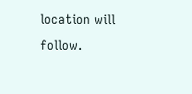location will follow.